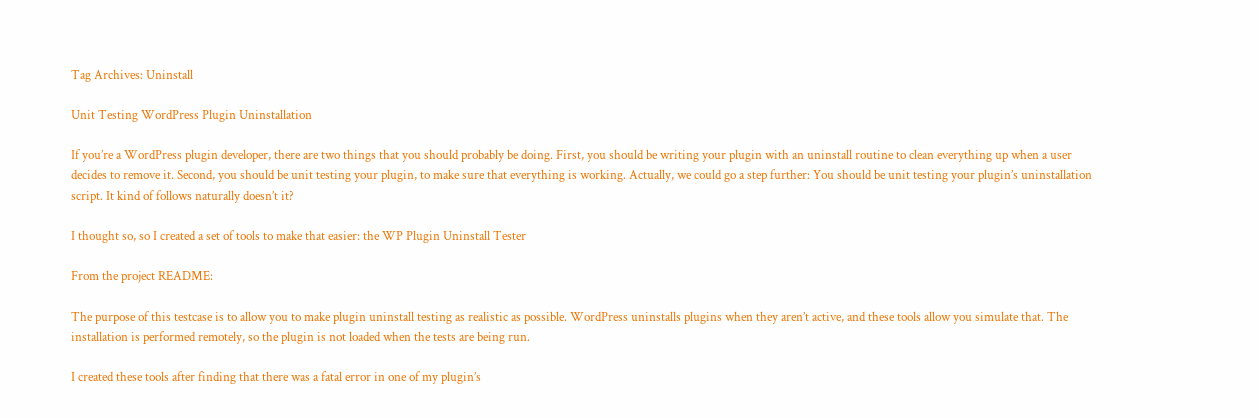Tag Archives: Uninstall

Unit Testing WordPress Plugin Uninstallation

If you’re a WordPress plugin developer, there are two things that you should probably be doing. First, you should be writing your plugin with an uninstall routine to clean everything up when a user decides to remove it. Second, you should be unit testing your plugin, to make sure that everything is working. Actually, we could go a step further: You should be unit testing your plugin’s uninstallation script. It kind of follows naturally doesn’t it?

I thought so, so I created a set of tools to make that easier: the WP Plugin Uninstall Tester

From the project README:

The purpose of this testcase is to allow you to make plugin uninstall testing as realistic as possible. WordPress uninstalls plugins when they aren’t active, and these tools allow you simulate that. The installation is performed remotely, so the plugin is not loaded when the tests are being run.

I created these tools after finding that there was a fatal error in one of my plugin’s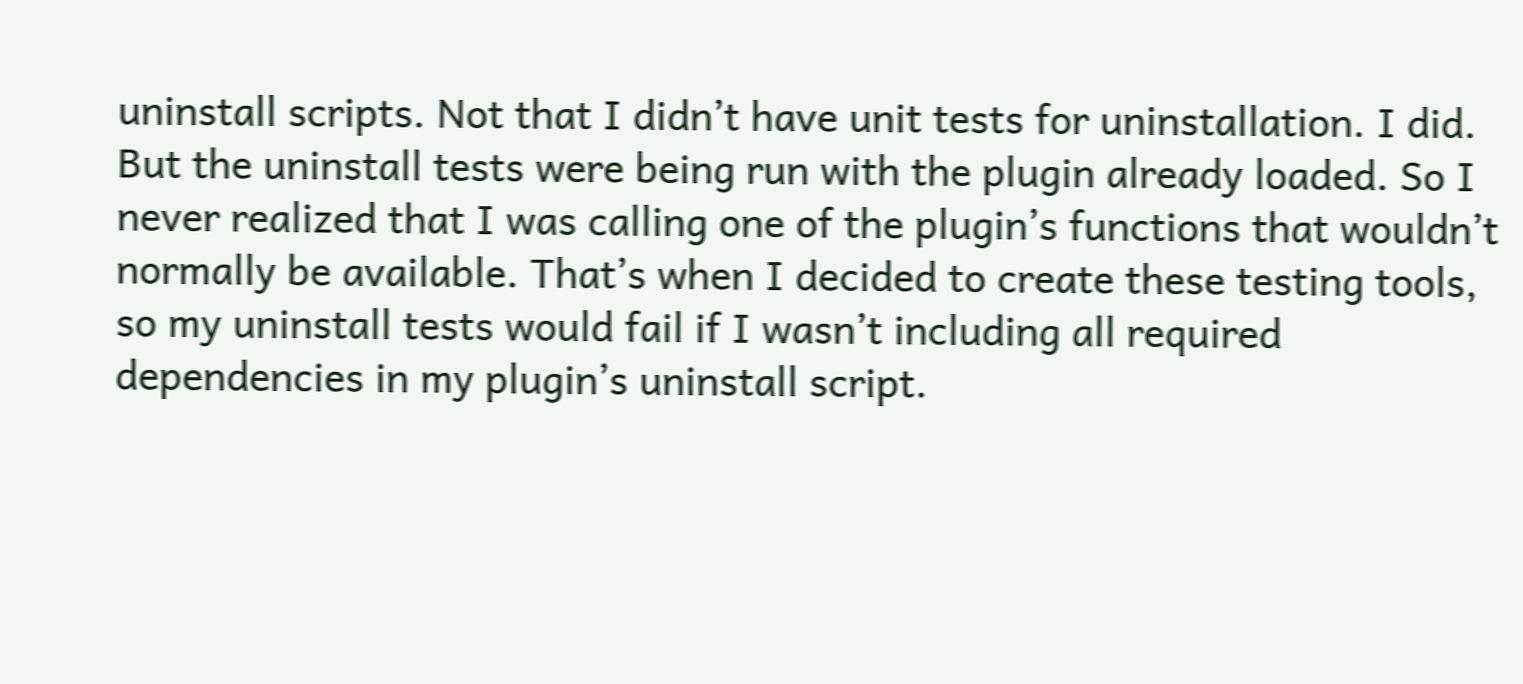uninstall scripts. Not that I didn’t have unit tests for uninstallation. I did. But the uninstall tests were being run with the plugin already loaded. So I never realized that I was calling one of the plugin’s functions that wouldn’t normally be available. That’s when I decided to create these testing tools, so my uninstall tests would fail if I wasn’t including all required dependencies in my plugin’s uninstall script.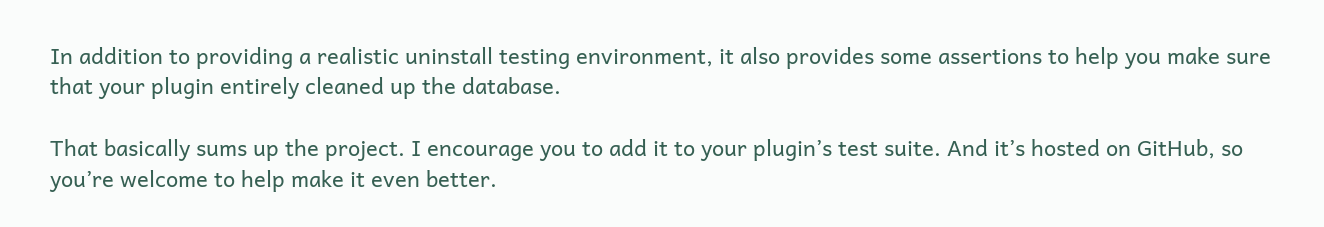In addition to providing a realistic uninstall testing environment, it also provides some assertions to help you make sure that your plugin entirely cleaned up the database.

That basically sums up the project. I encourage you to add it to your plugin’s test suite. And it’s hosted on GitHub, so you’re welcome to help make it even better.